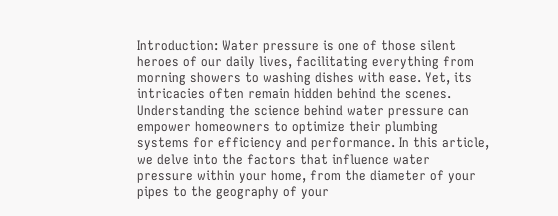Introduction: Water pressure is one of those silent heroes of our daily lives, facilitating everything from morning showers to washing dishes with ease. Yet, its intricacies often remain hidden behind the scenes. Understanding the science behind water pressure can empower homeowners to optimize their plumbing systems for efficiency and performance. In this article, we delve into the factors that influence water pressure within your home, from the diameter of your pipes to the geography of your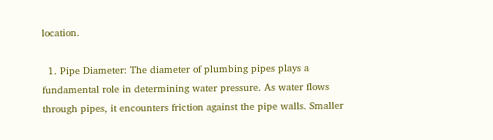location.

  1. Pipe Diameter: The diameter of plumbing pipes plays a fundamental role in determining water pressure. As water flows through pipes, it encounters friction against the pipe walls. Smaller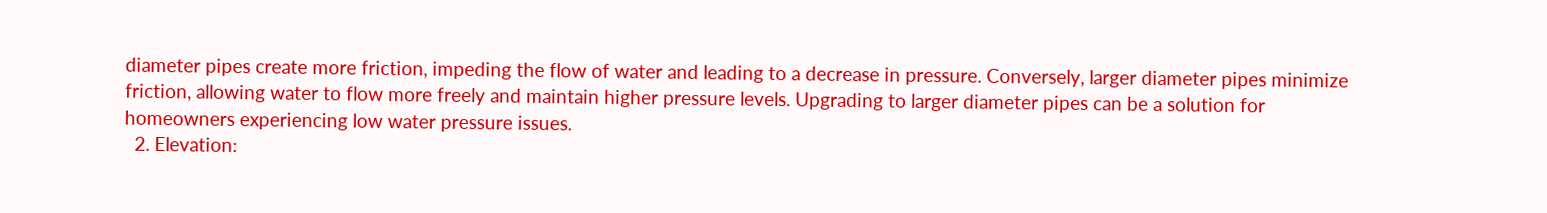diameter pipes create more friction, impeding the flow of water and leading to a decrease in pressure. Conversely, larger diameter pipes minimize friction, allowing water to flow more freely and maintain higher pressure levels. Upgrading to larger diameter pipes can be a solution for homeowners experiencing low water pressure issues.
  2. Elevation: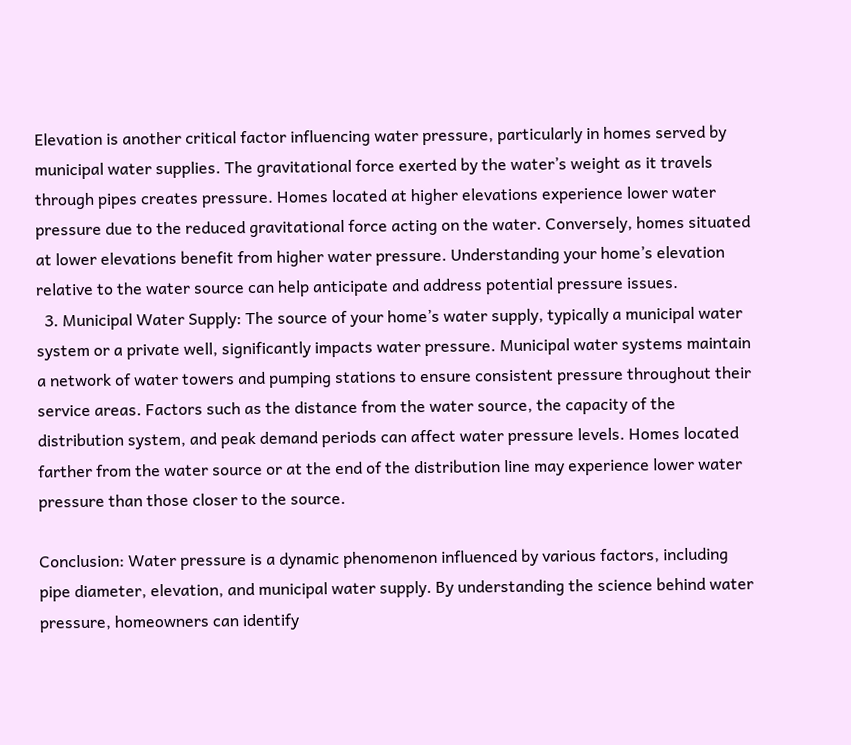Elevation is another critical factor influencing water pressure, particularly in homes served by municipal water supplies. The gravitational force exerted by the water’s weight as it travels through pipes creates pressure. Homes located at higher elevations experience lower water pressure due to the reduced gravitational force acting on the water. Conversely, homes situated at lower elevations benefit from higher water pressure. Understanding your home’s elevation relative to the water source can help anticipate and address potential pressure issues.
  3. Municipal Water Supply: The source of your home’s water supply, typically a municipal water system or a private well, significantly impacts water pressure. Municipal water systems maintain a network of water towers and pumping stations to ensure consistent pressure throughout their service areas. Factors such as the distance from the water source, the capacity of the distribution system, and peak demand periods can affect water pressure levels. Homes located farther from the water source or at the end of the distribution line may experience lower water pressure than those closer to the source.

Conclusion: Water pressure is a dynamic phenomenon influenced by various factors, including pipe diameter, elevation, and municipal water supply. By understanding the science behind water pressure, homeowners can identify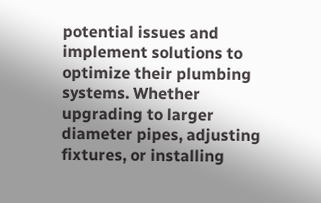potential issues and implement solutions to optimize their plumbing systems. Whether upgrading to larger diameter pipes, adjusting fixtures, or installing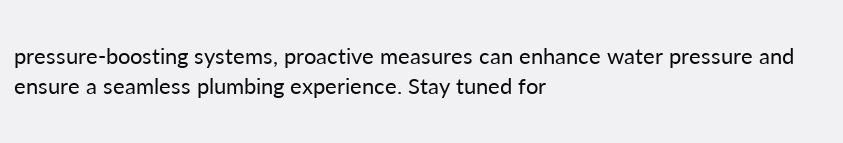pressure-boosting systems, proactive measures can enhance water pressure and ensure a seamless plumbing experience. Stay tuned for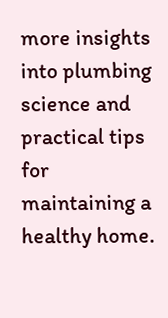more insights into plumbing science and practical tips for maintaining a healthy home.